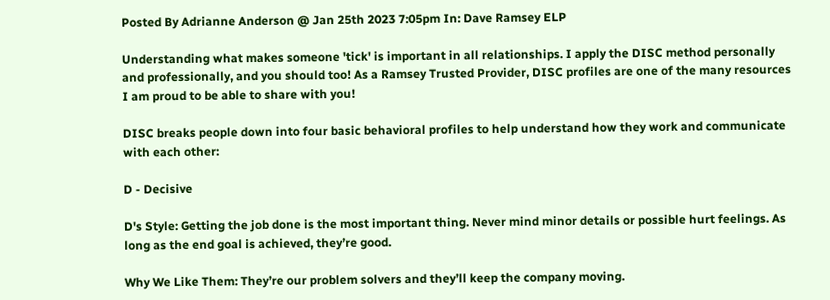Posted By Adrianne Anderson @ Jan 25th 2023 7:05pm In: Dave Ramsey ELP

Understanding what makes someone 'tick' is important in all relationships. I apply the DISC method personally and professionally, and you should too! As a Ramsey Trusted Provider, DISC profiles are one of the many resources I am proud to be able to share with you!

DISC breaks people down into four basic behavioral profiles to help understand how they work and communicate with each other:

D - Decisive

D's Style: Getting the job done is the most important thing. Never mind minor details or possible hurt feelings. As long as the end goal is achieved, they’re good.

Why We Like Them: They’re our problem solvers and they’ll keep the company moving.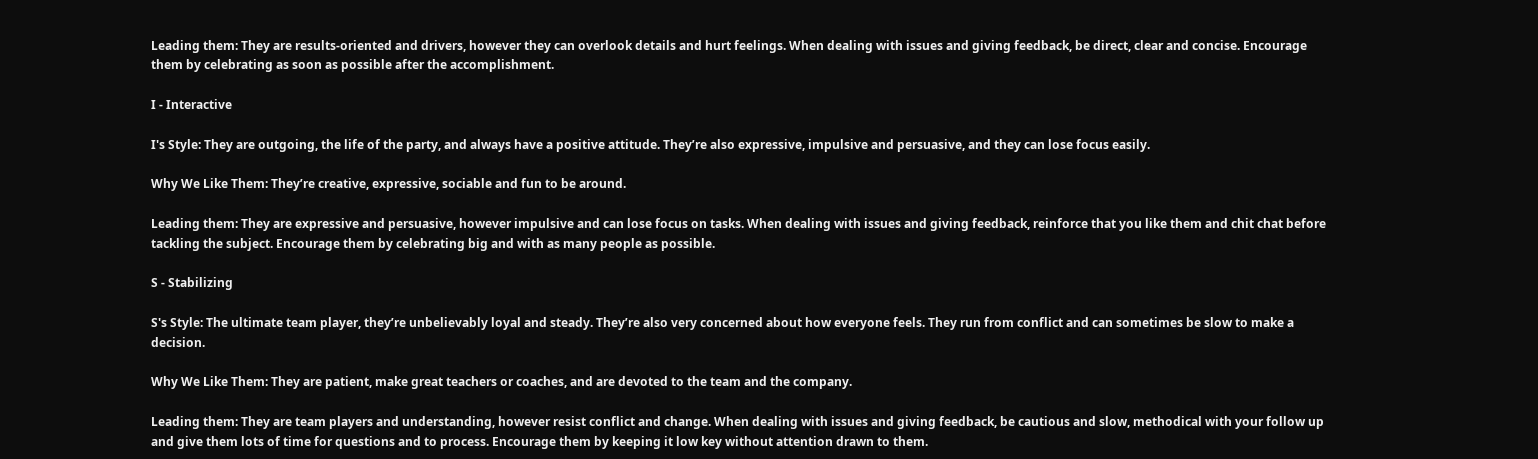Leading them: They are results-oriented and drivers, however they can overlook details and hurt feelings. When dealing with issues and giving feedback, be direct, clear and concise. Encourage them by celebrating as soon as possible after the accomplishment.

I - Interactive

I's Style: They are outgoing, the life of the party, and always have a positive attitude. They’re also expressive, impulsive and persuasive, and they can lose focus easily.

Why We Like Them: They’re creative, expressive, sociable and fun to be around.

Leading them: They are expressive and persuasive, however impulsive and can lose focus on tasks. When dealing with issues and giving feedback, reinforce that you like them and chit chat before tackling the subject. Encourage them by celebrating big and with as many people as possible.

S - Stabilizing

S's Style: The ultimate team player, they’re unbelievably loyal and steady. They’re also very concerned about how everyone feels. They run from conflict and can sometimes be slow to make a decision.

Why We Like Them: They are patient, make great teachers or coaches, and are devoted to the team and the company.

Leading them: They are team players and understanding, however resist conflict and change. When dealing with issues and giving feedback, be cautious and slow, methodical with your follow up and give them lots of time for questions and to process. Encourage them by keeping it low key without attention drawn to them.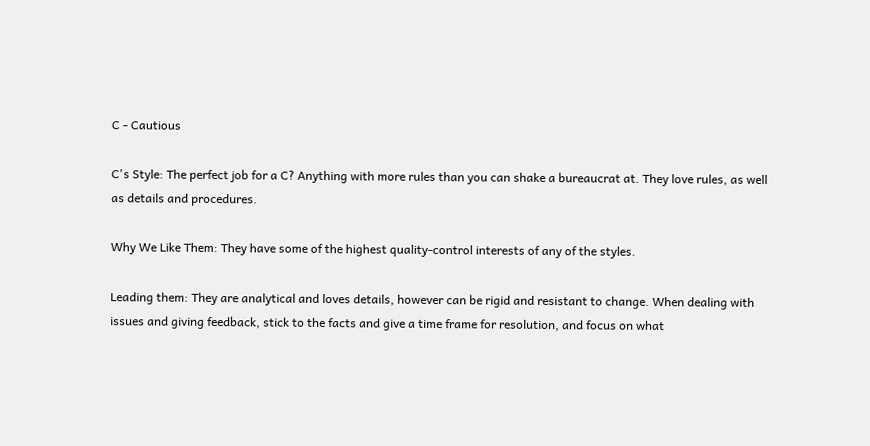C - Cautious

C's Style: The perfect job for a C? Anything with more rules than you can shake a bureaucrat at. They love rules, as well as details and procedures.

Why We Like Them: They have some of the highest quality-control interests of any of the styles.

Leading them: They are analytical and loves details, however can be rigid and resistant to change. When dealing with issues and giving feedback, stick to the facts and give a time frame for resolution, and focus on what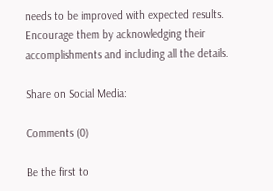needs to be improved with expected results. Encourage them by acknowledging their accomplishments and including all the details.

Share on Social Media:

Comments (0)

Be the first to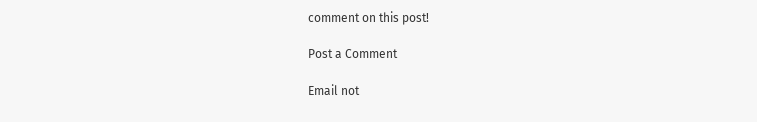comment on this post!

Post a Comment

Email not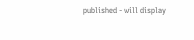published - will display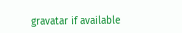gravatar if available